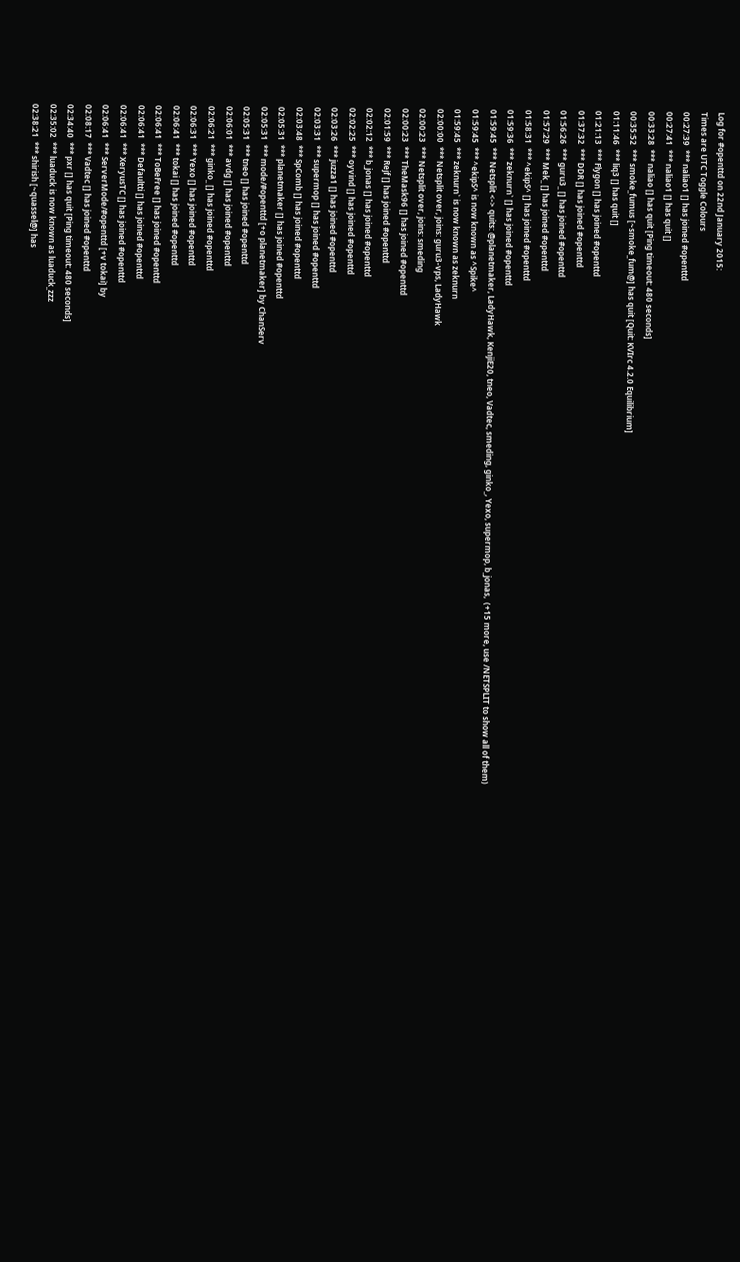Log for #openttd on 22nd January 2015:
Times are UTC Toggle Colours
00:27:39  *** naliao1 [] has joined #openttd
00:27:41  *** naliao1 [] has quit []
00:33:28  *** naliao [] has quit [Ping timeout: 480 seconds]
00:35:52  *** smoke_fumus [~smoke_fum@] has quit [Quit: KVIrc 4.2.0 Equilibrium]
01:11:46  *** liq3 [] has quit []
01:21:13  *** Flygon [] has joined #openttd
01:37:32  *** DDR [] has joined #openttd
01:56:26  *** guru3_ [] has joined #openttd
01:57:29  *** Mek_ [] has joined #openttd
01:58:31  *** ^ekipS^ [] has joined #openttd
01:59:36  *** zeknurn` [] has joined #openttd
01:59:45  *** Netsplit <-> quits: @planetmaker, LadyHawk, KenjiE20, tneo, Vadtec, smeding, ginko_, Yexo, supermop, b_jonas,  (+15 more, use /NETSPLIT to show all of them)
01:59:45  *** ^ekipS^ is now known as ^Spike^
01:59:45  *** zeknurn` is now known as zeknurn
02:00:00  *** Netsplit over, joins: guru3-vps, LadyHawk
02:00:23  *** Netsplit over, joins: smeding
02:00:23  *** TheMask96 [] has joined #openttd
02:01:59  *** Rejf [] has joined #openttd
02:02:12  *** b_jonas [] has joined #openttd
02:02:25  *** oyvind [] has joined #openttd
02:03:26  *** juzza1 [] has joined #openttd
02:03:31  *** supermop [] has joined #openttd
02:03:48  *** SpComb [] has joined #openttd
02:05:31  *** planetmaker [] has joined #openttd
02:05:31  *** mode/#openttd [+o planetmaker] by ChanServ
02:05:31  *** tneo [] has joined #openttd
02:06:01  *** avdg [] has joined #openttd
02:06:21  *** ginko_ [] has joined #openttd
02:06:31  *** Yexo [] has joined #openttd
02:06:41  *** tokai [] has joined #openttd
02:06:41  *** ToBeFree [] has joined #openttd
02:06:41  *** Defaultti [] has joined #openttd
02:06:41  *** XeryusTC [] has joined #openttd
02:06:41  *** ServerMode/#openttd [+v tokai] by
02:08:17  *** Vadtec [] has joined #openttd
02:34:40  *** pxr [] has quit [Ping timeout: 480 seconds]
02:35:02  *** luaduck is now known as luaduck_zzz
02:38:21  *** shirish [~quassel@] has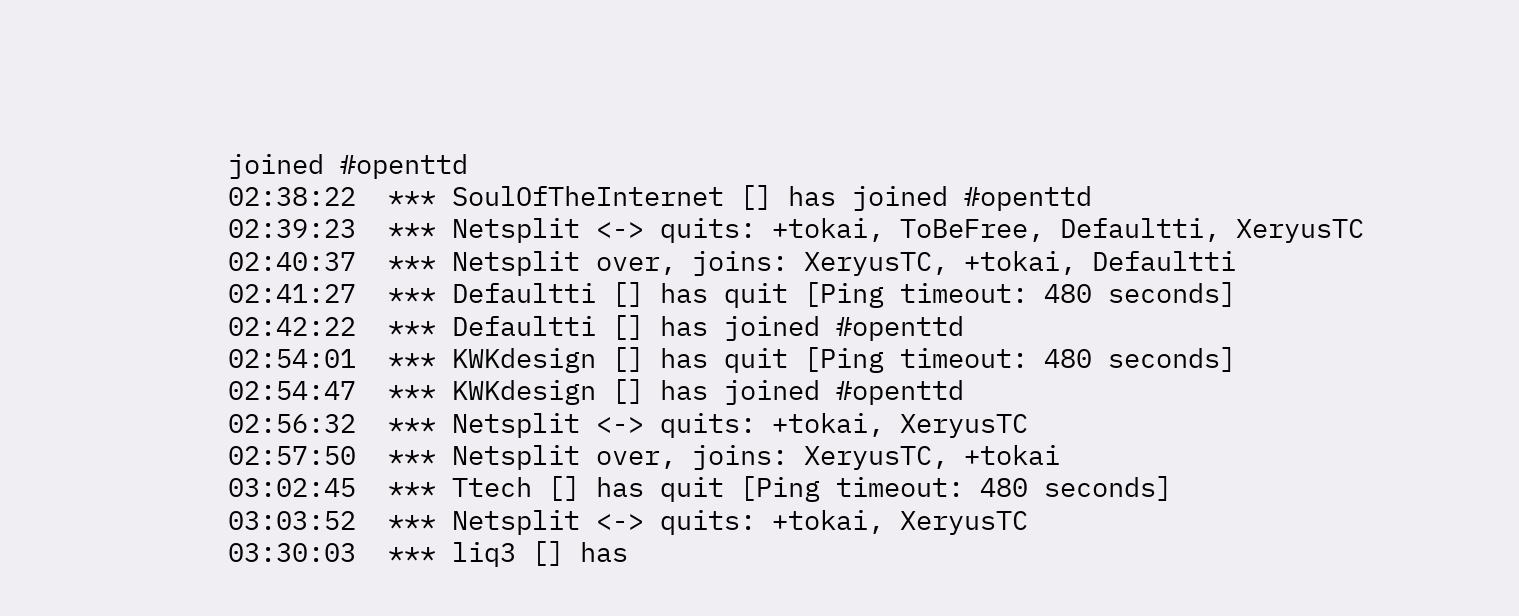joined #openttd
02:38:22  *** SoulOfTheInternet [] has joined #openttd
02:39:23  *** Netsplit <-> quits: +tokai, ToBeFree, Defaultti, XeryusTC
02:40:37  *** Netsplit over, joins: XeryusTC, +tokai, Defaultti
02:41:27  *** Defaultti [] has quit [Ping timeout: 480 seconds]
02:42:22  *** Defaultti [] has joined #openttd
02:54:01  *** KWKdesign [] has quit [Ping timeout: 480 seconds]
02:54:47  *** KWKdesign [] has joined #openttd
02:56:32  *** Netsplit <-> quits: +tokai, XeryusTC
02:57:50  *** Netsplit over, joins: XeryusTC, +tokai
03:02:45  *** Ttech [] has quit [Ping timeout: 480 seconds]
03:03:52  *** Netsplit <-> quits: +tokai, XeryusTC
03:30:03  *** liq3 [] has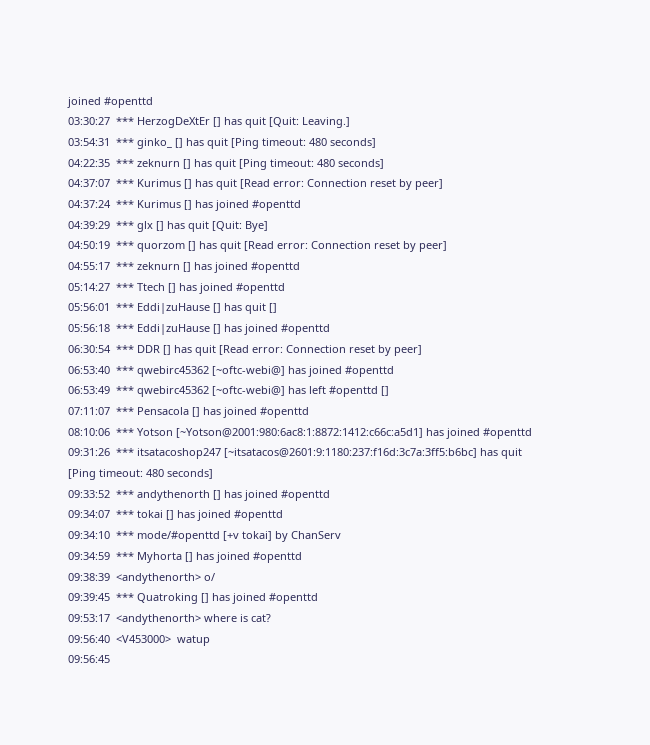joined #openttd
03:30:27  *** HerzogDeXtEr [] has quit [Quit: Leaving.]
03:54:31  *** ginko_ [] has quit [Ping timeout: 480 seconds]
04:22:35  *** zeknurn [] has quit [Ping timeout: 480 seconds]
04:37:07  *** Kurimus [] has quit [Read error: Connection reset by peer]
04:37:24  *** Kurimus [] has joined #openttd
04:39:29  *** glx [] has quit [Quit: Bye]
04:50:19  *** quorzom [] has quit [Read error: Connection reset by peer]
04:55:17  *** zeknurn [] has joined #openttd
05:14:27  *** Ttech [] has joined #openttd
05:56:01  *** Eddi|zuHause [] has quit []
05:56:18  *** Eddi|zuHause [] has joined #openttd
06:30:54  *** DDR [] has quit [Read error: Connection reset by peer]
06:53:40  *** qwebirc45362 [~oftc-webi@] has joined #openttd
06:53:49  *** qwebirc45362 [~oftc-webi@] has left #openttd []
07:11:07  *** Pensacola [] has joined #openttd
08:10:06  *** Yotson [~Yotson@2001:980:6ac8:1:8872:1412:c66c:a5d1] has joined #openttd
09:31:26  *** itsatacoshop247 [~itsatacos@2601:9:1180:237:f16d:3c7a:3ff5:b6bc] has quit [Ping timeout: 480 seconds]
09:33:52  *** andythenorth [] has joined #openttd
09:34:07  *** tokai [] has joined #openttd
09:34:10  *** mode/#openttd [+v tokai] by ChanServ
09:34:59  *** Myhorta [] has joined #openttd
09:38:39  <andythenorth> o/
09:39:45  *** Quatroking [] has joined #openttd
09:53:17  <andythenorth> where is cat?
09:56:40  <V453000>  watup
09:56:45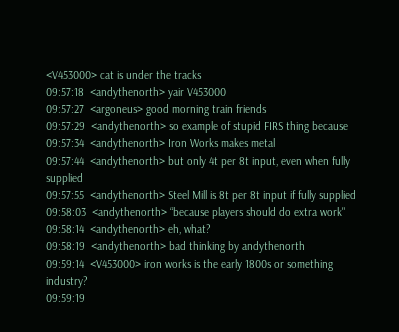<V453000> cat is under the tracks
09:57:18  <andythenorth> yair V453000
09:57:27  <argoneus> good morning train friends
09:57:29  <andythenorth> so example of stupid FIRS thing because
09:57:34  <andythenorth> Iron Works makes metal
09:57:44  <andythenorth> but only 4t per 8t input, even when fully supplied
09:57:55  <andythenorth> Steel Mill is 8t per 8t input if fully supplied
09:58:03  <andythenorth> “because players should do extra work"
09:58:14  <andythenorth> eh, what?
09:58:19  <andythenorth> bad thinking by andythenorth
09:59:14  <V453000> iron works is the early 1800s or something industry?
09:59:19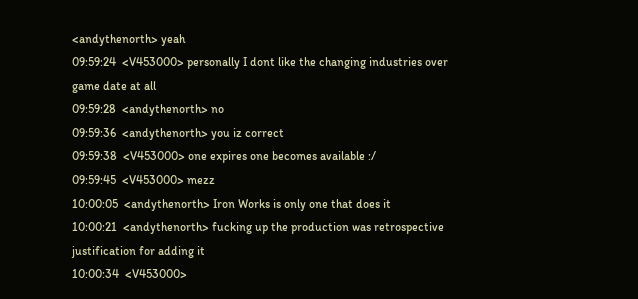<andythenorth> yeah
09:59:24  <V453000> personally I dont like the changing industries over game date at all
09:59:28  <andythenorth> no
09:59:36  <andythenorth> you iz correct
09:59:38  <V453000> one expires one becomes available :/
09:59:45  <V453000> mezz
10:00:05  <andythenorth> Iron Works is only one that does it
10:00:21  <andythenorth> fucking up the production was retrospective justification for adding it
10:00:34  <V453000>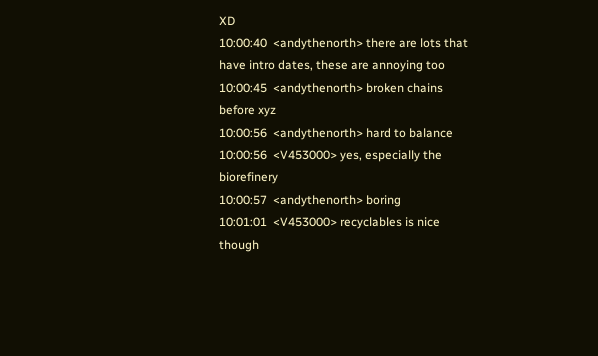XD
10:00:40  <andythenorth> there are lots that have intro dates, these are annoying too
10:00:45  <andythenorth> broken chains before xyz
10:00:56  <andythenorth> hard to balance
10:00:56  <V453000> yes, especially the biorefinery
10:00:57  <andythenorth> boring
10:01:01  <V453000> recyclables is nice though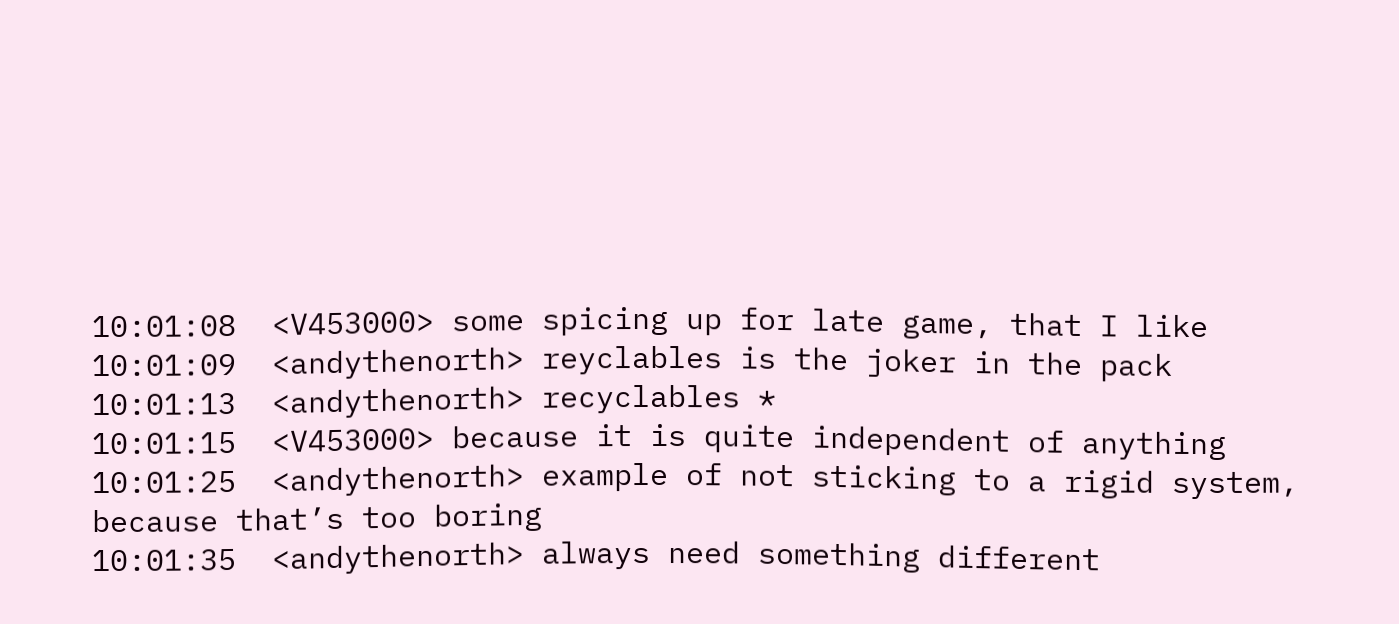10:01:08  <V453000> some spicing up for late game, that I like
10:01:09  <andythenorth> reyclables is the joker in the pack
10:01:13  <andythenorth> recyclables *
10:01:15  <V453000> because it is quite independent of anything
10:01:25  <andythenorth> example of not sticking to a rigid system, because that’s too boring
10:01:35  <andythenorth> always need something different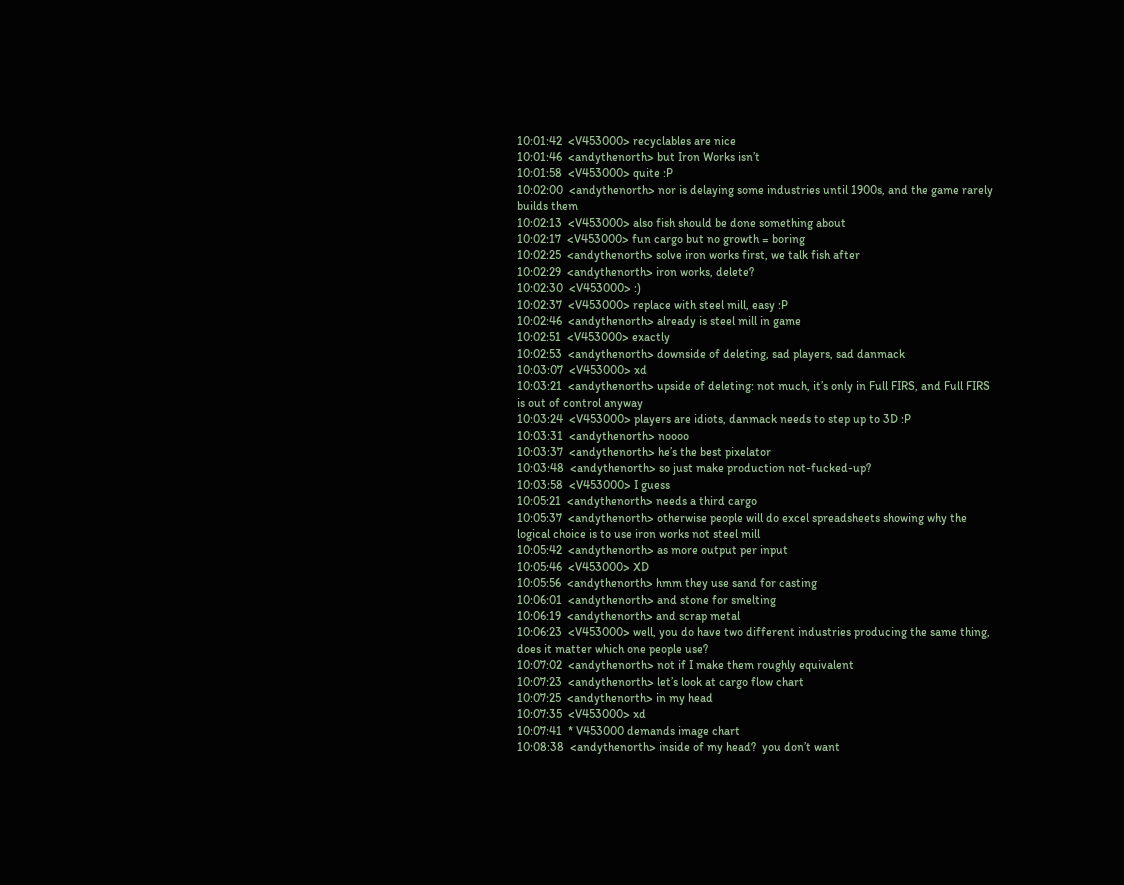10:01:42  <V453000> recyclables are nice
10:01:46  <andythenorth> but Iron Works isn’t
10:01:58  <V453000> quite :P
10:02:00  <andythenorth> nor is delaying some industries until 1900s, and the game rarely builds them
10:02:13  <V453000> also fish should be done something about
10:02:17  <V453000> fun cargo but no growth = boring
10:02:25  <andythenorth> solve iron works first, we talk fish after
10:02:29  <andythenorth> iron works, delete?
10:02:30  <V453000> :)
10:02:37  <V453000> replace with steel mill, easy :P
10:02:46  <andythenorth> already is steel mill in game
10:02:51  <V453000> exactly
10:02:53  <andythenorth> downside of deleting, sad players, sad danmack
10:03:07  <V453000> xd
10:03:21  <andythenorth> upside of deleting: not much, it’s only in Full FIRS, and Full FIRS is out of control anyway
10:03:24  <V453000> players are idiots, danmack needs to step up to 3D :P
10:03:31  <andythenorth> noooo
10:03:37  <andythenorth> he’s the best pixelator
10:03:48  <andythenorth> so just make production not-fucked-up?
10:03:58  <V453000> I guess
10:05:21  <andythenorth> needs a third cargo
10:05:37  <andythenorth> otherwise people will do excel spreadsheets showing why the logical choice is to use iron works not steel mill
10:05:42  <andythenorth> as more output per input
10:05:46  <V453000> XD
10:05:56  <andythenorth> hmm they use sand for casting
10:06:01  <andythenorth> and stone for smelting
10:06:19  <andythenorth> and scrap metal
10:06:23  <V453000> well, you do have two different industries producing the same thing, does it matter which one people use?
10:07:02  <andythenorth> not if I make them roughly equivalent
10:07:23  <andythenorth> let’s look at cargo flow chart
10:07:25  <andythenorth> in my head
10:07:35  <V453000> xd
10:07:41  * V453000 demands image chart
10:08:38  <andythenorth> inside of my head?  you don’t want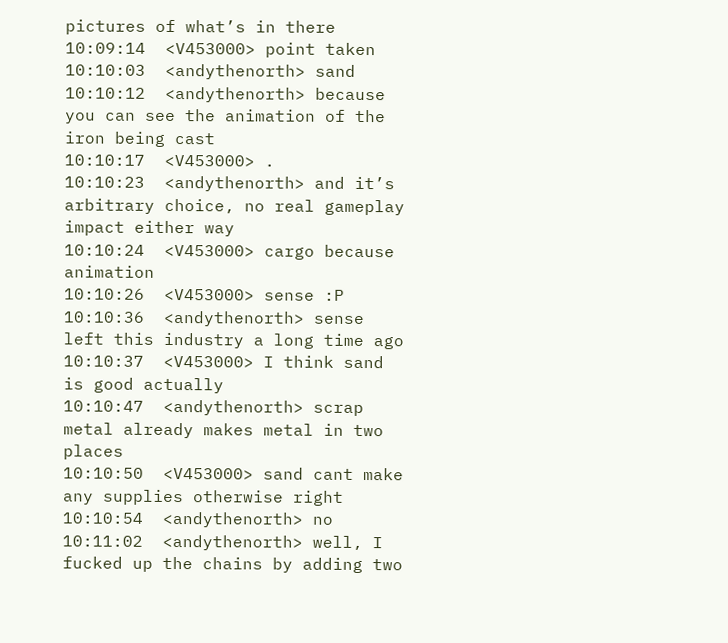pictures of what’s in there
10:09:14  <V453000> point taken
10:10:03  <andythenorth> sand
10:10:12  <andythenorth> because you can see the animation of the iron being cast
10:10:17  <V453000> .
10:10:23  <andythenorth> and it’s arbitrary choice, no real gameplay impact either way
10:10:24  <V453000> cargo because animation
10:10:26  <V453000> sense :P
10:10:36  <andythenorth> sense left this industry a long time ago
10:10:37  <V453000> I think sand is good actually
10:10:47  <andythenorth> scrap metal already makes metal in two places
10:10:50  <V453000> sand cant make any supplies otherwise right
10:10:54  <andythenorth> no
10:11:02  <andythenorth> well, I fucked up the chains by adding two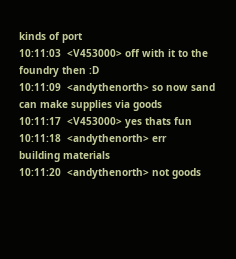kinds of port
10:11:03  <V453000> off with it to the foundry then :D
10:11:09  <andythenorth> so now sand can make supplies via goods
10:11:17  <V453000> yes thats fun
10:11:18  <andythenorth> err
building materials
10:11:20  <andythenorth> not goods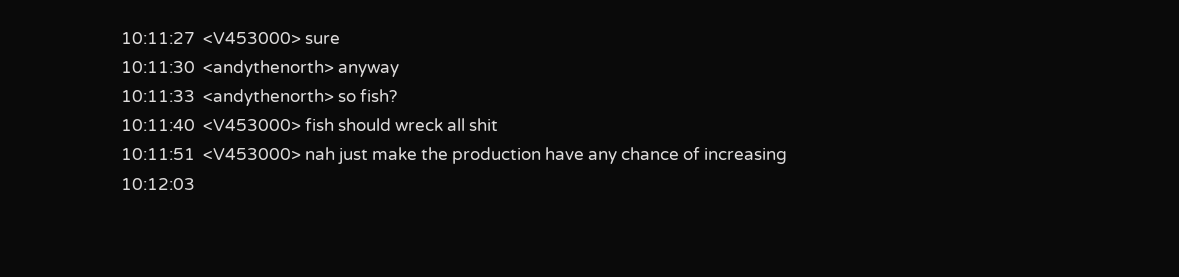10:11:27  <V453000> sure
10:11:30  <andythenorth> anyway
10:11:33  <andythenorth> so fish?
10:11:40  <V453000> fish should wreck all shit
10:11:51  <V453000> nah just make the production have any chance of increasing
10:12:03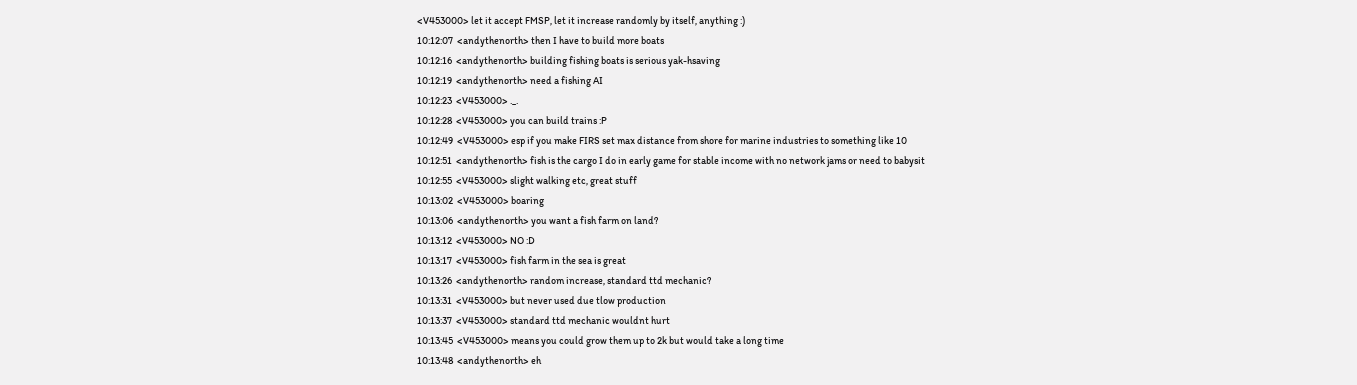<V453000> let it accept FMSP, let it increase randomly by itself, anything :)
10:12:07  <andythenorth> then I have to build more boats
10:12:16  <andythenorth> building fishing boats is serious yak-hsaving
10:12:19  <andythenorth> need a fishing AI
10:12:23  <V453000> ._.
10:12:28  <V453000> you can build trains :P
10:12:49  <V453000> esp if you make FIRS set max distance from shore for marine industries to something like 10
10:12:51  <andythenorth> fish is the cargo I do in early game for stable income with no network jams or need to babysit
10:12:55  <V453000> slight walking etc, great stuff
10:13:02  <V453000> boaring
10:13:06  <andythenorth> you want a fish farm on land?
10:13:12  <V453000> NO :D
10:13:17  <V453000> fish farm in the sea is great
10:13:26  <andythenorth> random increase, standard ttd mechanic?
10:13:31  <V453000> but never used due tlow production
10:13:37  <V453000> standard ttd mechanic wouldnt hurt
10:13:45  <V453000> means you could grow them up to 2k but would take a long time
10:13:48  <andythenorth> eh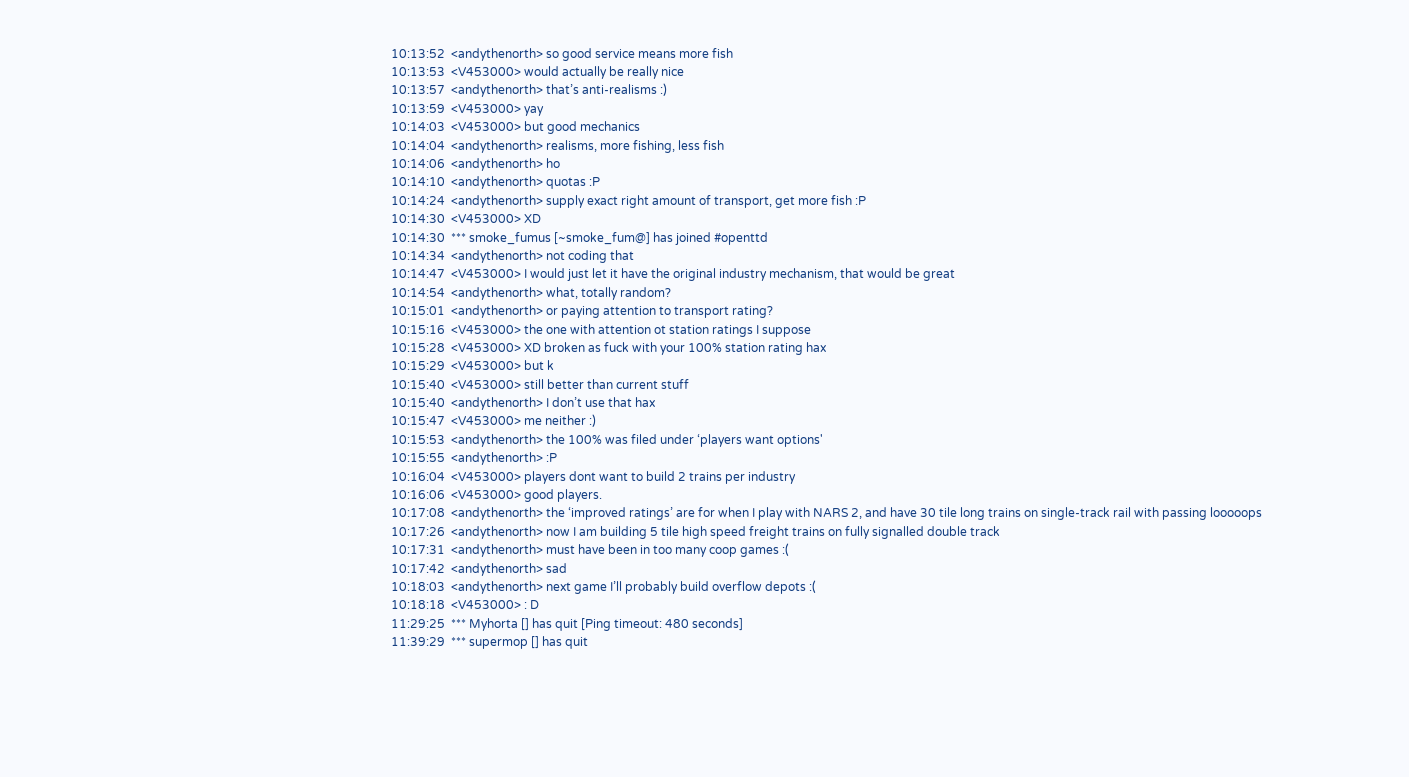10:13:52  <andythenorth> so good service means more fish
10:13:53  <V453000> would actually be really nice
10:13:57  <andythenorth> that’s anti-realisms :)
10:13:59  <V453000> yay
10:14:03  <V453000> but good mechanics
10:14:04  <andythenorth> realisms, more fishing, less fish
10:14:06  <andythenorth> ho
10:14:10  <andythenorth> quotas :P
10:14:24  <andythenorth> supply exact right amount of transport, get more fish :P
10:14:30  <V453000> XD
10:14:30  *** smoke_fumus [~smoke_fum@] has joined #openttd
10:14:34  <andythenorth> not coding that
10:14:47  <V453000> I would just let it have the original industry mechanism, that would be great
10:14:54  <andythenorth> what, totally random?
10:15:01  <andythenorth> or paying attention to transport rating?
10:15:16  <V453000> the one with attention ot station ratings I suppose
10:15:28  <V453000> XD broken as fuck with your 100% station rating hax
10:15:29  <V453000> but k
10:15:40  <V453000> still better than current stuff
10:15:40  <andythenorth> I don’t use that hax
10:15:47  <V453000> me neither :)
10:15:53  <andythenorth> the 100% was filed under ‘players want options'
10:15:55  <andythenorth> :P
10:16:04  <V453000> players dont want to build 2 trains per industry
10:16:06  <V453000> good players.
10:17:08  <andythenorth> the ‘improved ratings’ are for when I play with NARS 2, and have 30 tile long trains on single-track rail with passing looooops
10:17:26  <andythenorth> now I am building 5 tile high speed freight trains on fully signalled double track
10:17:31  <andythenorth> must have been in too many coop games :(
10:17:42  <andythenorth> sad
10:18:03  <andythenorth> next game I’ll probably build overflow depots :(
10:18:18  <V453000> : D
11:29:25  *** Myhorta [] has quit [Ping timeout: 480 seconds]
11:39:29  *** supermop [] has quit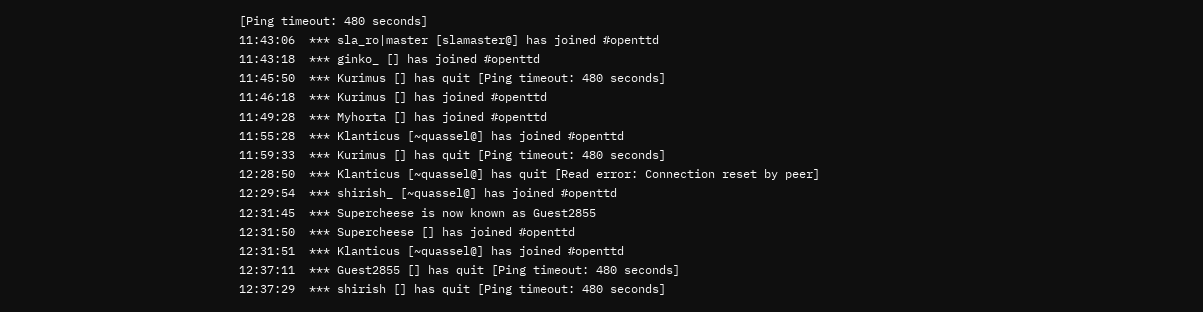[Ping timeout: 480 seconds]
11:43:06  *** sla_ro|master [slamaster@] has joined #openttd
11:43:18  *** ginko_ [] has joined #openttd
11:45:50  *** Kurimus [] has quit [Ping timeout: 480 seconds]
11:46:18  *** Kurimus [] has joined #openttd
11:49:28  *** Myhorta [] has joined #openttd
11:55:28  *** Klanticus [~quassel@] has joined #openttd
11:59:33  *** Kurimus [] has quit [Ping timeout: 480 seconds]
12:28:50  *** Klanticus [~quassel@] has quit [Read error: Connection reset by peer]
12:29:54  *** shirish_ [~quassel@] has joined #openttd
12:31:45  *** Supercheese is now known as Guest2855
12:31:50  *** Supercheese [] has joined #openttd
12:31:51  *** Klanticus [~quassel@] has joined #openttd
12:37:11  *** Guest2855 [] has quit [Ping timeout: 480 seconds]
12:37:29  *** shirish [] has quit [Ping timeout: 480 seconds]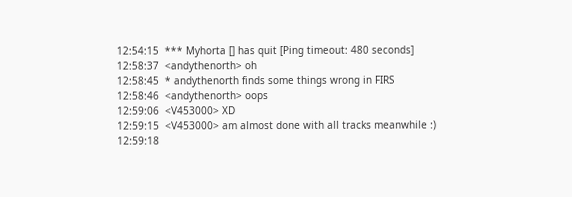12:54:15  *** Myhorta [] has quit [Ping timeout: 480 seconds]
12:58:37  <andythenorth> oh
12:58:45  * andythenorth finds some things wrong in FIRS
12:58:46  <andythenorth> oops
12:59:06  <V453000> XD
12:59:15  <V453000> am almost done with all tracks meanwhile :)
12:59:18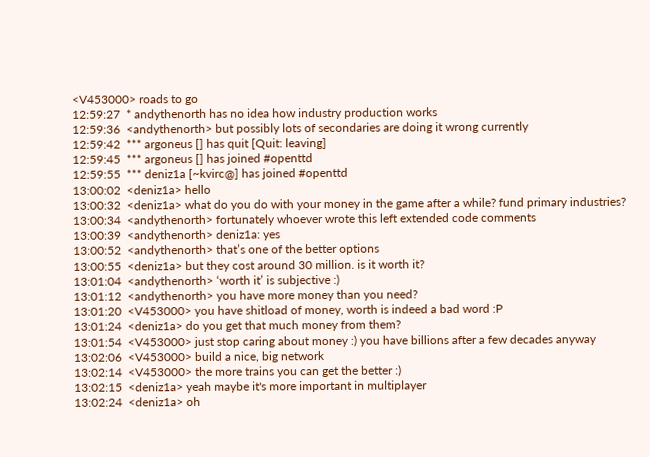<V453000> roads to go
12:59:27  * andythenorth has no idea how industry production works
12:59:36  <andythenorth> but possibly lots of secondaries are doing it wrong currently
12:59:42  *** argoneus [] has quit [Quit: leaving]
12:59:45  *** argoneus [] has joined #openttd
12:59:55  *** deniz1a [~kvirc@] has joined #openttd
13:00:02  <deniz1a> hello
13:00:32  <deniz1a> what do you do with your money in the game after a while? fund primary industries?
13:00:34  <andythenorth> fortunately whoever wrote this left extended code comments
13:00:39  <andythenorth> deniz1a: yes
13:00:52  <andythenorth> that’s one of the better options
13:00:55  <deniz1a> but they cost around 30 million. is it worth it?
13:01:04  <andythenorth> ‘worth it’ is subjective :)
13:01:12  <andythenorth> you have more money than you need?
13:01:20  <V453000> you have shitload of money, worth is indeed a bad word :P
13:01:24  <deniz1a> do you get that much money from them?
13:01:54  <V453000> just stop caring about money :) you have billions after a few decades anyway
13:02:06  <V453000> build a nice, big network
13:02:14  <V453000> the more trains you can get the better :)
13:02:15  <deniz1a> yeah maybe it's more important in multiplayer
13:02:24  <deniz1a> oh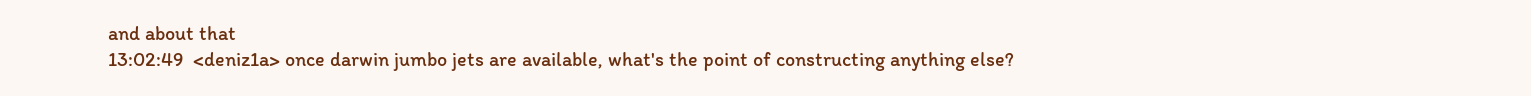and about that
13:02:49  <deniz1a> once darwin jumbo jets are available, what's the point of constructing anything else?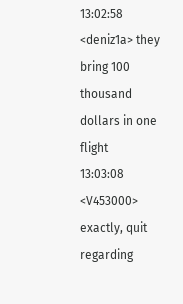13:02:58  <deniz1a> they bring 100 thousand dollars in one flight
13:03:08  <V453000> exactly, quit regarding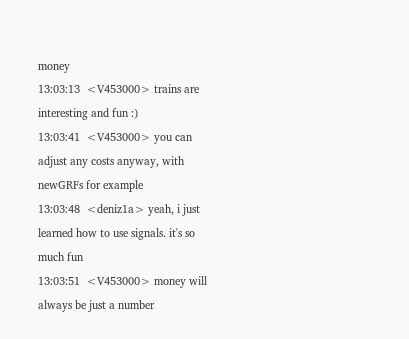money
13:03:13  <V453000> trains are interesting and fun :)
13:03:41  <V453000> you can adjust any costs anyway, with newGRFs for example
13:03:48  <deniz1a> yeah, i just learned how to use signals. it's so much fun
13:03:51  <V453000> money will always be just a number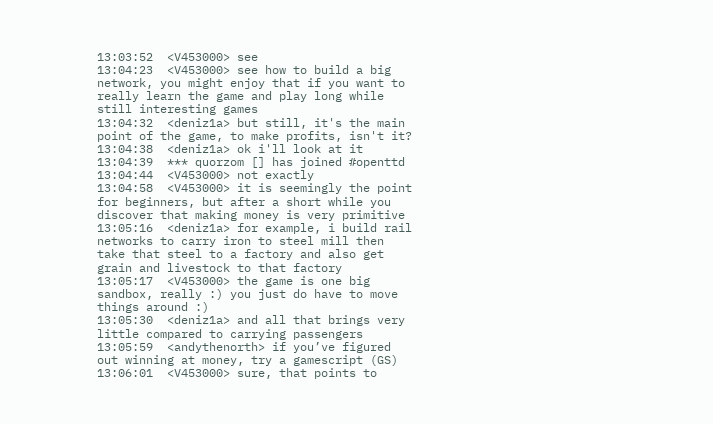13:03:52  <V453000> see
13:04:23  <V453000> see how to build a big network, you might enjoy that if you want to really learn the game and play long while still interesting games
13:04:32  <deniz1a> but still, it's the main point of the game, to make profits, isn't it?
13:04:38  <deniz1a> ok i'll look at it
13:04:39  *** quorzom [] has joined #openttd
13:04:44  <V453000> not exactly
13:04:58  <V453000> it is seemingly the point for beginners, but after a short while you discover that making money is very primitive
13:05:16  <deniz1a> for example, i build rail networks to carry iron to steel mill then take that steel to a factory and also get grain and livestock to that factory
13:05:17  <V453000> the game is one big sandbox, really :) you just do have to move things around :)
13:05:30  <deniz1a> and all that brings very little compared to carrying passengers
13:05:59  <andythenorth> if you’ve figured out winning at money, try a gamescript (GS)
13:06:01  <V453000> sure, that points to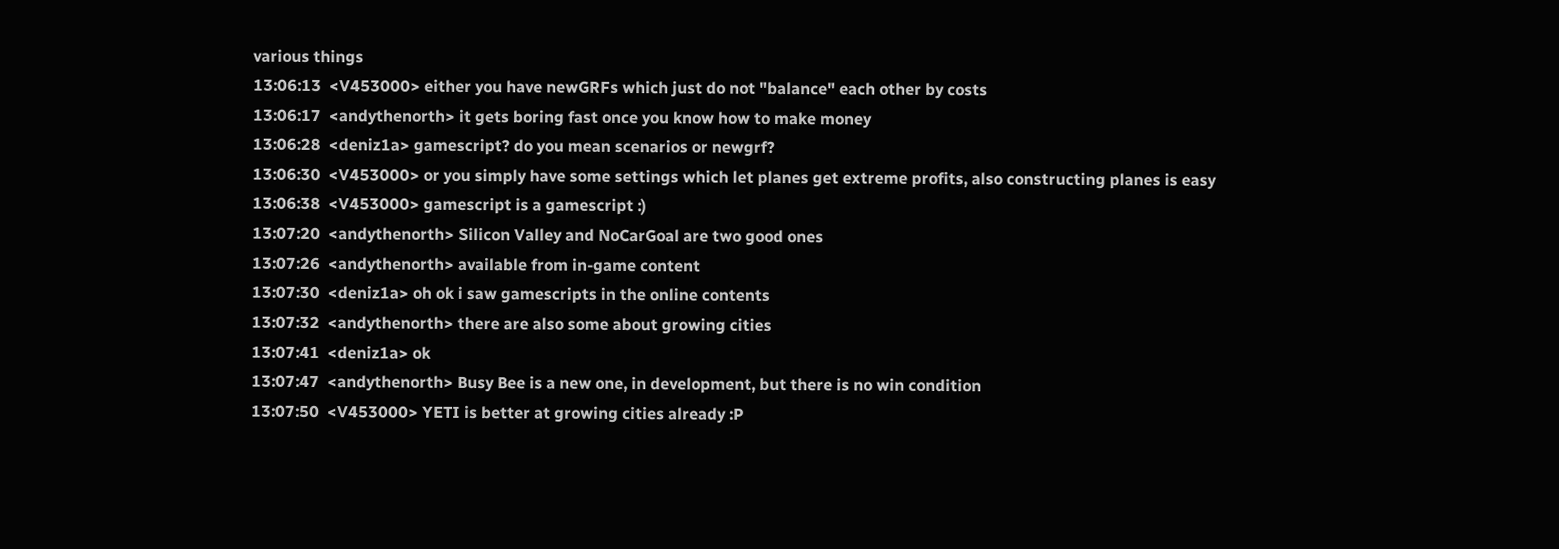various things
13:06:13  <V453000> either you have newGRFs which just do not "balance" each other by costs
13:06:17  <andythenorth> it gets boring fast once you know how to make money
13:06:28  <deniz1a> gamescript? do you mean scenarios or newgrf?
13:06:30  <V453000> or you simply have some settings which let planes get extreme profits, also constructing planes is easy
13:06:38  <V453000> gamescript is a gamescript :)
13:07:20  <andythenorth> Silicon Valley and NoCarGoal are two good ones
13:07:26  <andythenorth> available from in-game content
13:07:30  <deniz1a> oh ok i saw gamescripts in the online contents
13:07:32  <andythenorth> there are also some about growing cities
13:07:41  <deniz1a> ok
13:07:47  <andythenorth> Busy Bee is a new one, in development, but there is no win condition
13:07:50  <V453000> YETI is better at growing cities already :P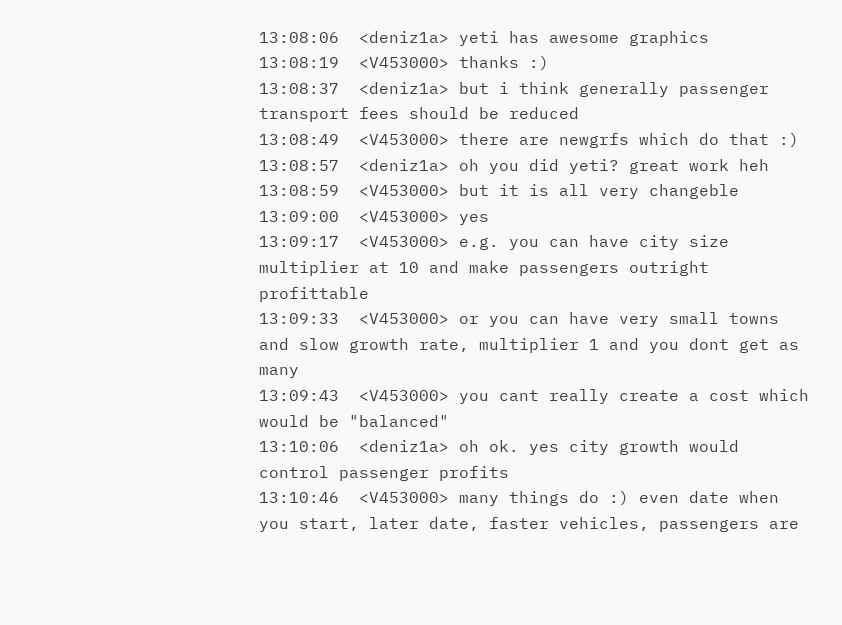13:08:06  <deniz1a> yeti has awesome graphics
13:08:19  <V453000> thanks :)
13:08:37  <deniz1a> but i think generally passenger transport fees should be reduced
13:08:49  <V453000> there are newgrfs which do that :)
13:08:57  <deniz1a> oh you did yeti? great work heh
13:08:59  <V453000> but it is all very changeble
13:09:00  <V453000> yes
13:09:17  <V453000> e.g. you can have city size multiplier at 10 and make passengers outright profittable
13:09:33  <V453000> or you can have very small towns and slow growth rate, multiplier 1 and you dont get as many
13:09:43  <V453000> you cant really create a cost which would be "balanced"
13:10:06  <deniz1a> oh ok. yes city growth would control passenger profits
13:10:46  <V453000> many things do :) even date when you start, later date, faster vehicles, passengers are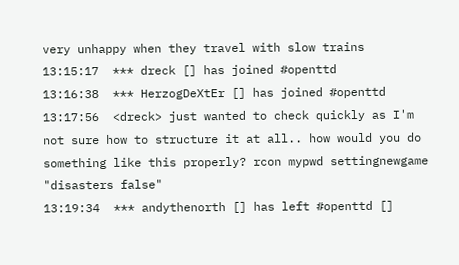very unhappy when they travel with slow trains
13:15:17  *** dreck [] has joined #openttd
13:16:38  *** HerzogDeXtEr [] has joined #openttd
13:17:56  <dreck> just wanted to check quickly as I'm not sure how to structure it at all.. how would you do something like this properly? rcon mypwd settingnewgame "disasters false"
13:19:34  *** andythenorth [] has left #openttd []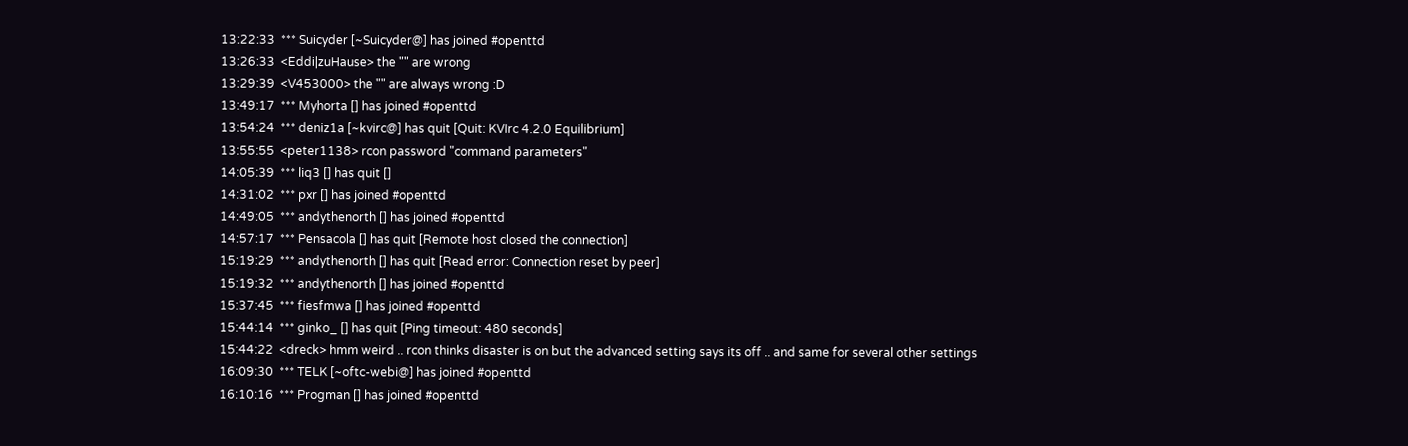13:22:33  *** Suicyder [~Suicyder@] has joined #openttd
13:26:33  <Eddi|zuHause> the "" are wrong
13:29:39  <V453000> the "" are always wrong :D
13:49:17  *** Myhorta [] has joined #openttd
13:54:24  *** deniz1a [~kvirc@] has quit [Quit: KVIrc 4.2.0 Equilibrium]
13:55:55  <peter1138> rcon password "command parameters"
14:05:39  *** liq3 [] has quit []
14:31:02  *** pxr [] has joined #openttd
14:49:05  *** andythenorth [] has joined #openttd
14:57:17  *** Pensacola [] has quit [Remote host closed the connection]
15:19:29  *** andythenorth [] has quit [Read error: Connection reset by peer]
15:19:32  *** andythenorth [] has joined #openttd
15:37:45  *** fiesfmwa [] has joined #openttd
15:44:14  *** ginko_ [] has quit [Ping timeout: 480 seconds]
15:44:22  <dreck> hmm weird .. rcon thinks disaster is on but the advanced setting says its off .. and same for several other settings
16:09:30  *** TELK [~oftc-webi@] has joined #openttd
16:10:16  *** Progman [] has joined #openttd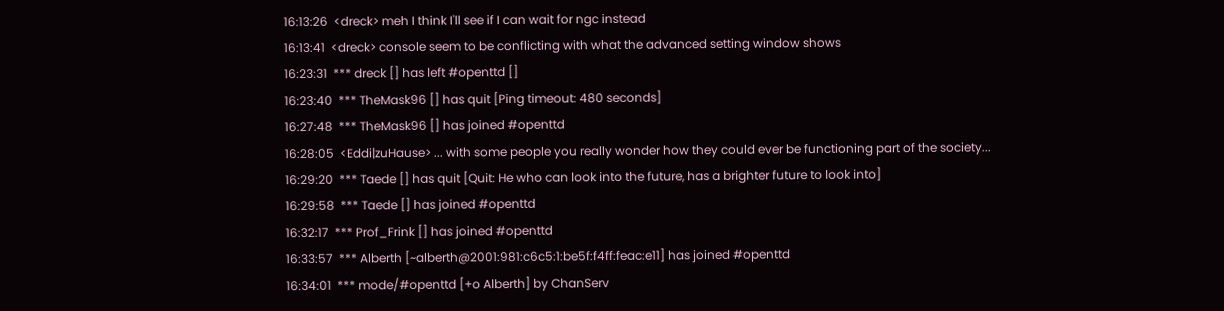16:13:26  <dreck> meh I think I'll see if I can wait for ngc instead
16:13:41  <dreck> console seem to be conflicting with what the advanced setting window shows
16:23:31  *** dreck [] has left #openttd []
16:23:40  *** TheMask96 [] has quit [Ping timeout: 480 seconds]
16:27:48  *** TheMask96 [] has joined #openttd
16:28:05  <Eddi|zuHause> ... with some people you really wonder how they could ever be functioning part of the society...
16:29:20  *** Taede [] has quit [Quit: He who can look into the future, has a brighter future to look into]
16:29:58  *** Taede [] has joined #openttd
16:32:17  *** Prof_Frink [] has joined #openttd
16:33:57  *** Alberth [~alberth@2001:981:c6c5:1:be5f:f4ff:feac:e11] has joined #openttd
16:34:01  *** mode/#openttd [+o Alberth] by ChanServ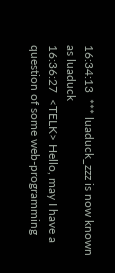16:34:13  *** luaduck_zzz is now known as luaduck
16:36:27  <TELK> Hello, may I have a question of some web-programming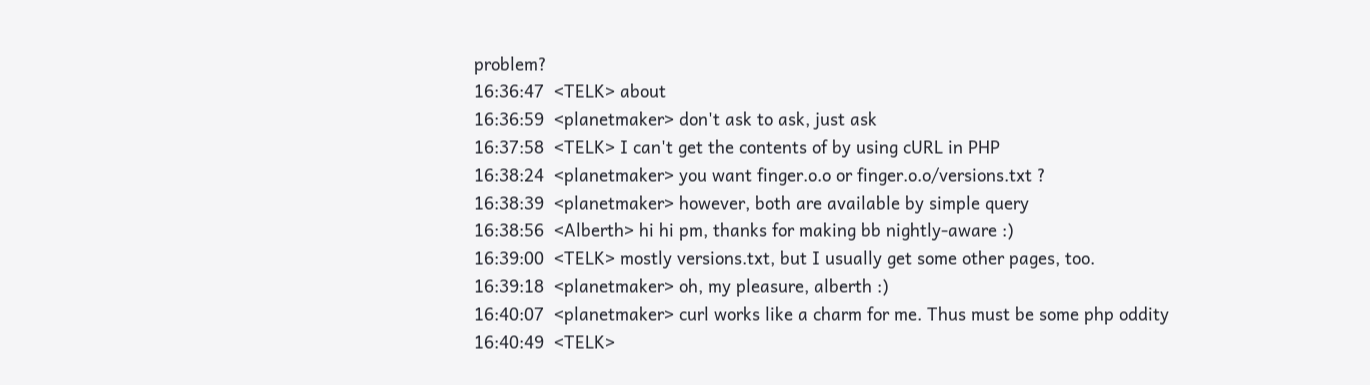problem?
16:36:47  <TELK> about
16:36:59  <planetmaker> don't ask to ask, just ask
16:37:58  <TELK> I can't get the contents of by using cURL in PHP
16:38:24  <planetmaker> you want finger.o.o or finger.o.o/versions.txt ?
16:38:39  <planetmaker> however, both are available by simple query
16:38:56  <Alberth> hi hi pm, thanks for making bb nightly-aware :)
16:39:00  <TELK> mostly versions.txt, but I usually get some other pages, too.
16:39:18  <planetmaker> oh, my pleasure, alberth :)
16:40:07  <planetmaker> curl works like a charm for me. Thus must be some php oddity
16:40:49  <TELK>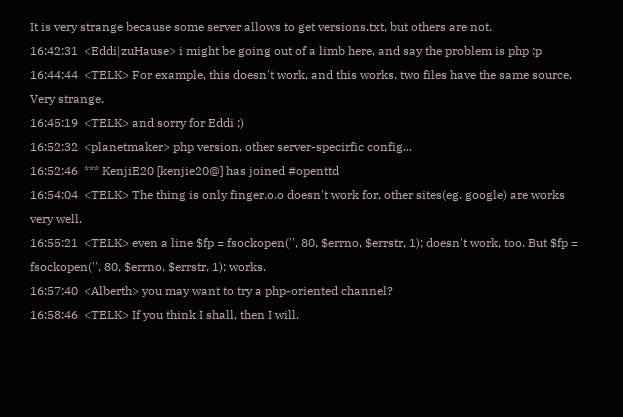It is very strange because some server allows to get versions.txt, but others are not.
16:42:31  <Eddi|zuHause> i might be going out of a limb here, and say the problem is php :p
16:44:44  <TELK> For example, this doesn't work, and this works. two files have the same source. Very strange.
16:45:19  <TELK> and sorry for Eddi ;)
16:52:32  <planetmaker> php version, other server-specirfic config...
16:52:46  *** KenjiE20 [kenjie20@] has joined #openttd
16:54:04  <TELK> The thing is only finger.o.o doesn't work for, other sites(eg. google) are works very well.
16:55:21  <TELK> even a line $fp = fsockopen('', 80, $errno, $errstr, 1); doesn't work, too. But $fp = fsockopen('', 80, $errno, $errstr, 1); works.
16:57:40  <Alberth> you may want to try a php-oriented channel?
16:58:46  <TELK> If you think I shall, then I will.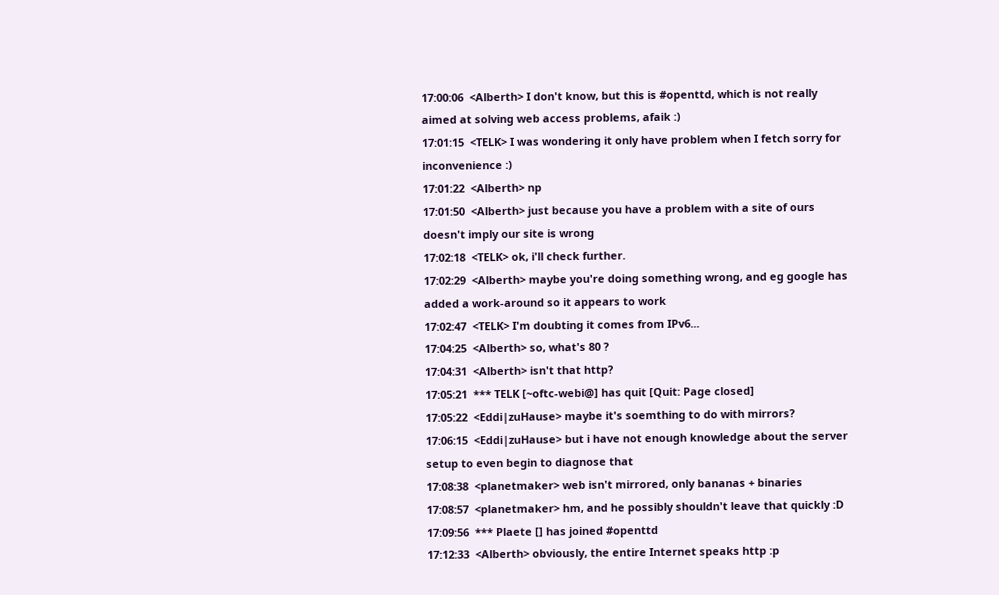17:00:06  <Alberth> I don't know, but this is #openttd, which is not really aimed at solving web access problems, afaik :)
17:01:15  <TELK> I was wondering it only have problem when I fetch sorry for inconvenience :)
17:01:22  <Alberth> np
17:01:50  <Alberth> just because you have a problem with a site of ours doesn't imply our site is wrong
17:02:18  <TELK> ok, i'll check further.
17:02:29  <Alberth> maybe you're doing something wrong, and eg google has added a work-around so it appears to work
17:02:47  <TELK> I'm doubting it comes from IPv6...
17:04:25  <Alberth> so, what's 80 ?
17:04:31  <Alberth> isn't that http?
17:05:21  *** TELK [~oftc-webi@] has quit [Quit: Page closed]
17:05:22  <Eddi|zuHause> maybe it's soemthing to do with mirrors?
17:06:15  <Eddi|zuHause> but i have not enough knowledge about the server setup to even begin to diagnose that
17:08:38  <planetmaker> web isn't mirrored, only bananas + binaries
17:08:57  <planetmaker> hm, and he possibly shouldn't leave that quickly :D
17:09:56  *** Plaete [] has joined #openttd
17:12:33  <Alberth> obviously, the entire Internet speaks http :p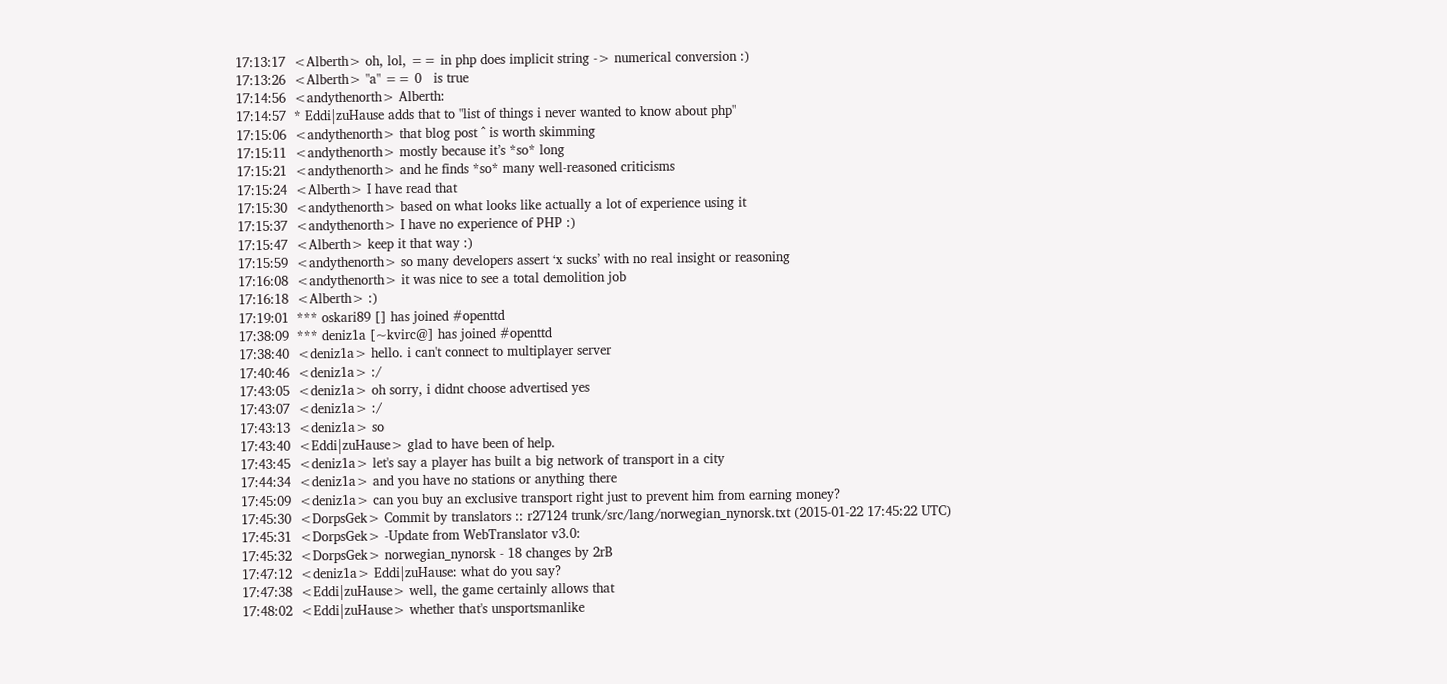17:13:17  <Alberth> oh, lol, == in php does implicit string -> numerical conversion :)
17:13:26  <Alberth> "a" == 0   is true
17:14:56  <andythenorth> Alberth:
17:14:57  * Eddi|zuHause adds that to "list of things i never wanted to know about php"
17:15:06  <andythenorth> that blog post ^ is worth skimming
17:15:11  <andythenorth> mostly because it’s *so* long
17:15:21  <andythenorth> and he finds *so* many well-reasoned criticisms
17:15:24  <Alberth> I have read that
17:15:30  <andythenorth> based on what looks like actually a lot of experience using it
17:15:37  <andythenorth> I have no experience of PHP :)
17:15:47  <Alberth> keep it that way :)
17:15:59  <andythenorth> so many developers assert ‘x sucks’ with no real insight or reasoning
17:16:08  <andythenorth> it was nice to see a total demolition job
17:16:18  <Alberth> :)
17:19:01  *** oskari89 [] has joined #openttd
17:38:09  *** deniz1a [~kvirc@] has joined #openttd
17:38:40  <deniz1a> hello. i can't connect to multiplayer server
17:40:46  <deniz1a> :/
17:43:05  <deniz1a> oh sorry, i didnt choose advertised yes
17:43:07  <deniz1a> :/
17:43:13  <deniz1a> so
17:43:40  <Eddi|zuHause> glad to have been of help.
17:43:45  <deniz1a> let's say a player has built a big network of transport in a city
17:44:34  <deniz1a> and you have no stations or anything there
17:45:09  <deniz1a> can you buy an exclusive transport right just to prevent him from earning money?
17:45:30  <DorpsGek> Commit by translators :: r27124 trunk/src/lang/norwegian_nynorsk.txt (2015-01-22 17:45:22 UTC)
17:45:31  <DorpsGek> -Update from WebTranslator v3.0:
17:45:32  <DorpsGek> norwegian_nynorsk - 18 changes by 2rB
17:47:12  <deniz1a> Eddi|zuHause: what do you say?
17:47:38  <Eddi|zuHause> well, the game certainly allows that
17:48:02  <Eddi|zuHause> whether that's unsportsmanlike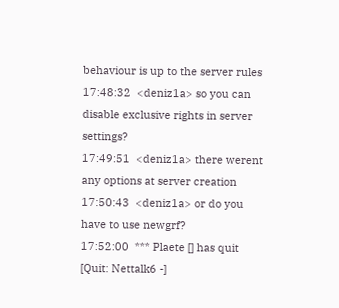behaviour is up to the server rules
17:48:32  <deniz1a> so you can disable exclusive rights in server settings?
17:49:51  <deniz1a> there werent any options at server creation
17:50:43  <deniz1a> or do you have to use newgrf?
17:52:00  *** Plaete [] has quit [Quit: Nettalk6 -]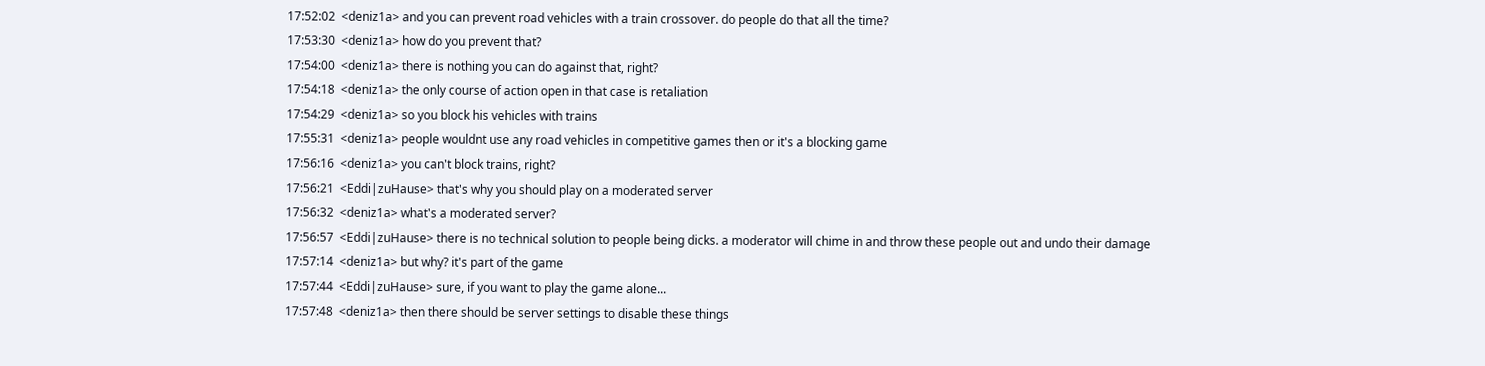17:52:02  <deniz1a> and you can prevent road vehicles with a train crossover. do people do that all the time?
17:53:30  <deniz1a> how do you prevent that?
17:54:00  <deniz1a> there is nothing you can do against that, right?
17:54:18  <deniz1a> the only course of action open in that case is retaliation
17:54:29  <deniz1a> so you block his vehicles with trains
17:55:31  <deniz1a> people wouldnt use any road vehicles in competitive games then or it's a blocking game
17:56:16  <deniz1a> you can't block trains, right?
17:56:21  <Eddi|zuHause> that's why you should play on a moderated server
17:56:32  <deniz1a> what's a moderated server?
17:56:57  <Eddi|zuHause> there is no technical solution to people being dicks. a moderator will chime in and throw these people out and undo their damage
17:57:14  <deniz1a> but why? it's part of the game
17:57:44  <Eddi|zuHause> sure, if you want to play the game alone...
17:57:48  <deniz1a> then there should be server settings to disable these things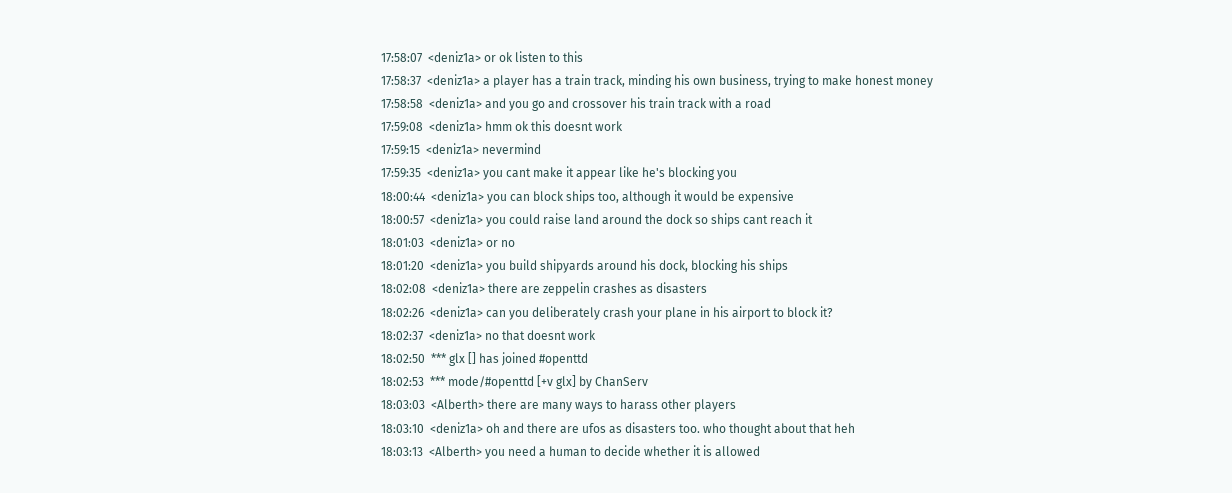17:58:07  <deniz1a> or ok listen to this
17:58:37  <deniz1a> a player has a train track, minding his own business, trying to make honest money
17:58:58  <deniz1a> and you go and crossover his train track with a road
17:59:08  <deniz1a> hmm ok this doesnt work
17:59:15  <deniz1a> nevermind
17:59:35  <deniz1a> you cant make it appear like he's blocking you
18:00:44  <deniz1a> you can block ships too, although it would be expensive
18:00:57  <deniz1a> you could raise land around the dock so ships cant reach it
18:01:03  <deniz1a> or no
18:01:20  <deniz1a> you build shipyards around his dock, blocking his ships
18:02:08  <deniz1a> there are zeppelin crashes as disasters
18:02:26  <deniz1a> can you deliberately crash your plane in his airport to block it?
18:02:37  <deniz1a> no that doesnt work
18:02:50  *** glx [] has joined #openttd
18:02:53  *** mode/#openttd [+v glx] by ChanServ
18:03:03  <Alberth> there are many ways to harass other players
18:03:10  <deniz1a> oh and there are ufos as disasters too. who thought about that heh
18:03:13  <Alberth> you need a human to decide whether it is allowed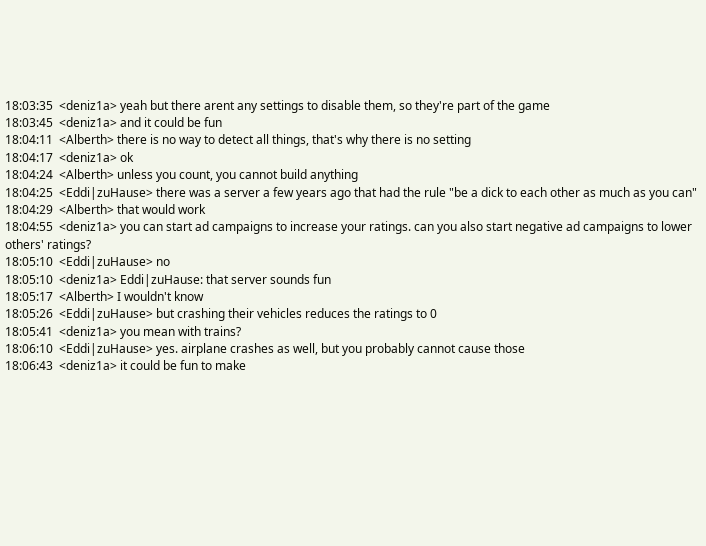18:03:35  <deniz1a> yeah but there arent any settings to disable them, so they're part of the game
18:03:45  <deniz1a> and it could be fun
18:04:11  <Alberth> there is no way to detect all things, that's why there is no setting
18:04:17  <deniz1a> ok
18:04:24  <Alberth> unless you count, you cannot build anything
18:04:25  <Eddi|zuHause> there was a server a few years ago that had the rule "be a dick to each other as much as you can"
18:04:29  <Alberth> that would work
18:04:55  <deniz1a> you can start ad campaigns to increase your ratings. can you also start negative ad campaigns to lower others' ratings?
18:05:10  <Eddi|zuHause> no
18:05:10  <deniz1a> Eddi|zuHause: that server sounds fun
18:05:17  <Alberth> I wouldn't know
18:05:26  <Eddi|zuHause> but crashing their vehicles reduces the ratings to 0
18:05:41  <deniz1a> you mean with trains?
18:06:10  <Eddi|zuHause> yes. airplane crashes as well, but you probably cannot cause those
18:06:43  <deniz1a> it could be fun to make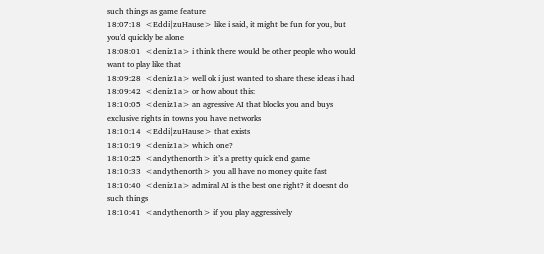such things as game feature
18:07:18  <Eddi|zuHause> like i said, it might be fun for you, but you'd quickly be alone
18:08:01  <deniz1a> i think there would be other people who would want to play like that
18:09:28  <deniz1a> well ok i just wanted to share these ideas i had
18:09:42  <deniz1a> or how about this:
18:10:05  <deniz1a> an agressive AI that blocks you and buys exclusive rights in towns you have networks
18:10:14  <Eddi|zuHause> that exists
18:10:19  <deniz1a> which one?
18:10:25  <andythenorth> it’s a pretty quick end game
18:10:33  <andythenorth> you all have no money quite fast
18:10:40  <deniz1a> admiral AI is the best one right? it doesnt do such things
18:10:41  <andythenorth> if you play aggressively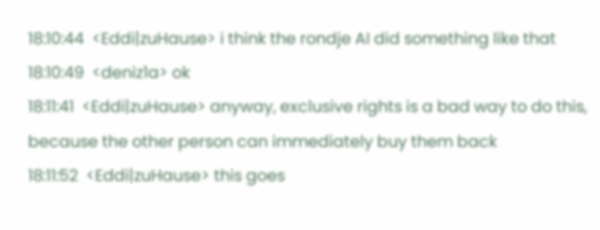18:10:44  <Eddi|zuHause> i think the rondje AI did something like that
18:10:49  <deniz1a> ok
18:11:41  <Eddi|zuHause> anyway, exclusive rights is a bad way to do this, because the other person can immediately buy them back
18:11:52  <Eddi|zuHause> this goes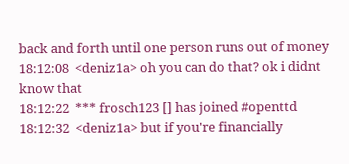back and forth until one person runs out of money
18:12:08  <deniz1a> oh you can do that? ok i didnt know that
18:12:22  *** frosch123 [] has joined #openttd
18:12:32  <deniz1a> but if you're financially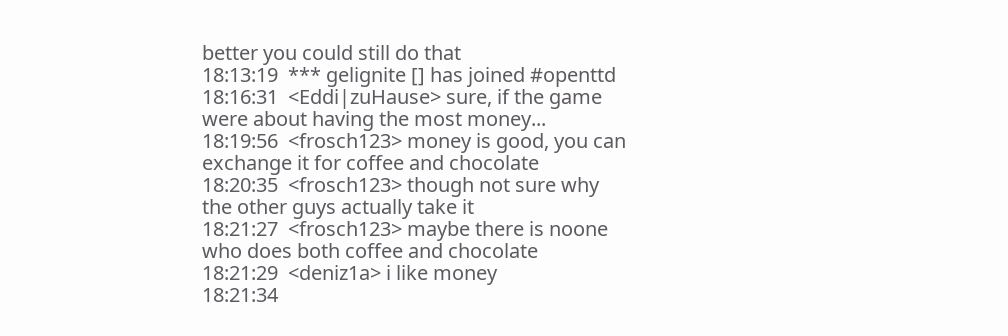better you could still do that
18:13:19  *** gelignite [] has joined #openttd
18:16:31  <Eddi|zuHause> sure, if the game were about having the most money...
18:19:56  <frosch123> money is good, you can exchange it for coffee and chocolate
18:20:35  <frosch123> though not sure why the other guys actually take it
18:21:27  <frosch123> maybe there is noone who does both coffee and chocolate
18:21:29  <deniz1a> i like money
18:21:34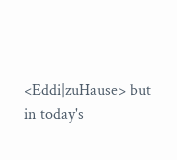<Eddi|zuHause> but in today's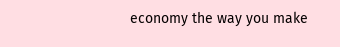economy the way you make